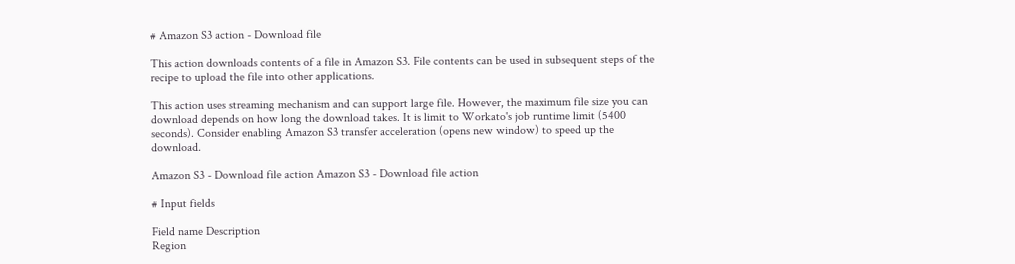# Amazon S3 action - Download file

This action downloads contents of a file in Amazon S3. File contents can be used in subsequent steps of the recipe to upload the file into other applications.

This action uses streaming mechanism and can support large file. However, the maximum file size you can download depends on how long the download takes. It is limit to Workato's job runtime limit (5400 seconds). Consider enabling Amazon S3 transfer acceleration (opens new window) to speed up the download.

Amazon S3 - Download file action Amazon S3 - Download file action

# Input fields

Field name Description
Region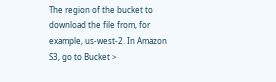The region of the bucket to download the file from, for example, us-west-2. In Amazon S3, go to Bucket >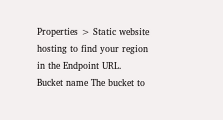Properties > Static website hosting to find your region in the Endpoint URL.
Bucket name The bucket to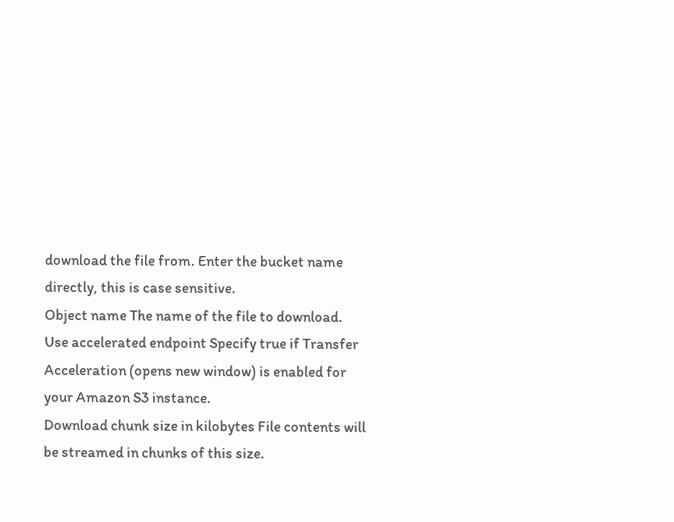download the file from. Enter the bucket name directly, this is case sensitive.
Object name The name of the file to download.
Use accelerated endpoint Specify true if Transfer Acceleration (opens new window) is enabled for your Amazon S3 instance.
Download chunk size in kilobytes File contents will be streamed in chunks of this size.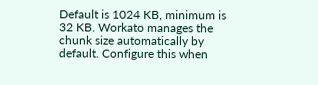Default is 1024 KB, minimum is 32 KB. Workato manages the chunk size automatically by default. Configure this when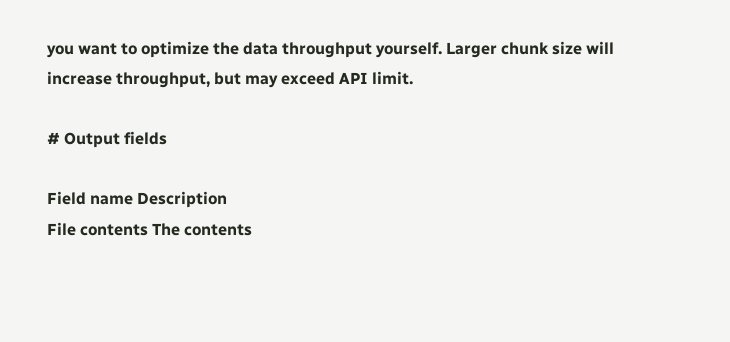you want to optimize the data throughput yourself. Larger chunk size will increase throughput, but may exceed API limit.

# Output fields

Field name Description
File contents The contents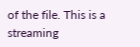of the file. This is a streaming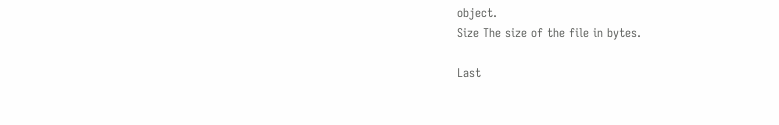object.
Size The size of the file in bytes.

Last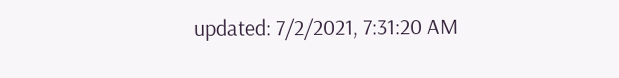updated: 7/2/2021, 7:31:20 AM